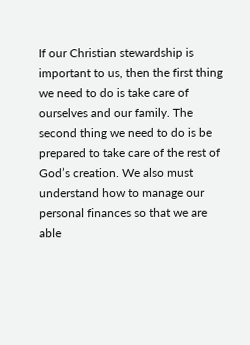If our Christian stewardship is important to us, then the first thing we need to do is take care of ourselves and our family. The second thing we need to do is be prepared to take care of the rest of God’s creation. We also must understand how to manage our personal finances so that we are able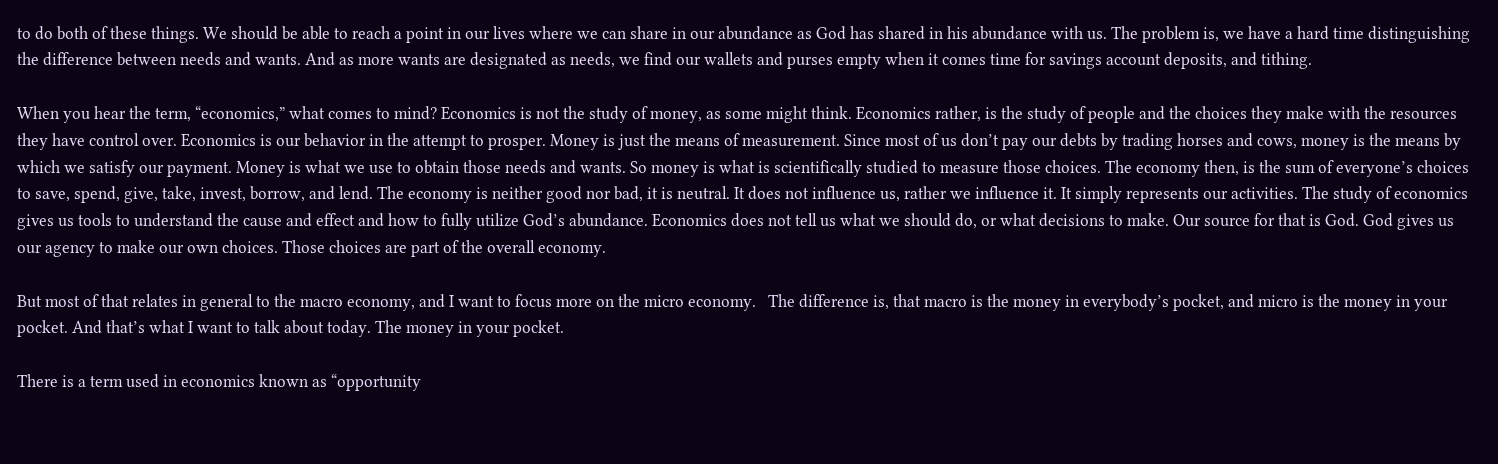to do both of these things. We should be able to reach a point in our lives where we can share in our abundance as God has shared in his abundance with us. The problem is, we have a hard time distinguishing the difference between needs and wants. And as more wants are designated as needs, we find our wallets and purses empty when it comes time for savings account deposits, and tithing.

When you hear the term, “economics,” what comes to mind? Economics is not the study of money, as some might think. Economics rather, is the study of people and the choices they make with the resources they have control over. Economics is our behavior in the attempt to prosper. Money is just the means of measurement. Since most of us don’t pay our debts by trading horses and cows, money is the means by which we satisfy our payment. Money is what we use to obtain those needs and wants. So money is what is scientifically studied to measure those choices. The economy then, is the sum of everyone’s choices to save, spend, give, take, invest, borrow, and lend. The economy is neither good nor bad, it is neutral. It does not influence us, rather we influence it. It simply represents our activities. The study of economics gives us tools to understand the cause and effect and how to fully utilize God’s abundance. Economics does not tell us what we should do, or what decisions to make. Our source for that is God. God gives us our agency to make our own choices. Those choices are part of the overall economy.

But most of that relates in general to the macro economy, and I want to focus more on the micro economy.   The difference is, that macro is the money in everybody’s pocket, and micro is the money in your pocket. And that’s what I want to talk about today. The money in your pocket.

There is a term used in economics known as “opportunity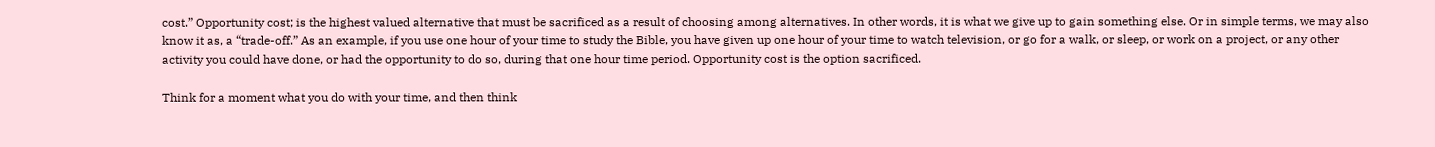cost.” Opportunity cost; is the highest valued alternative that must be sacrificed as a result of choosing among alternatives. In other words, it is what we give up to gain something else. Or in simple terms, we may also know it as, a “trade-off.” As an example, if you use one hour of your time to study the Bible, you have given up one hour of your time to watch television, or go for a walk, or sleep, or work on a project, or any other activity you could have done, or had the opportunity to do so, during that one hour time period. Opportunity cost is the option sacrificed.

Think for a moment what you do with your time, and then think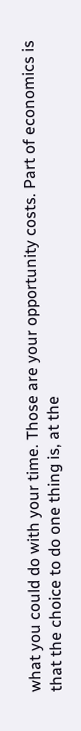what you could do with your time. Those are your opportunity costs. Part of economics is that the choice to do one thing is, at the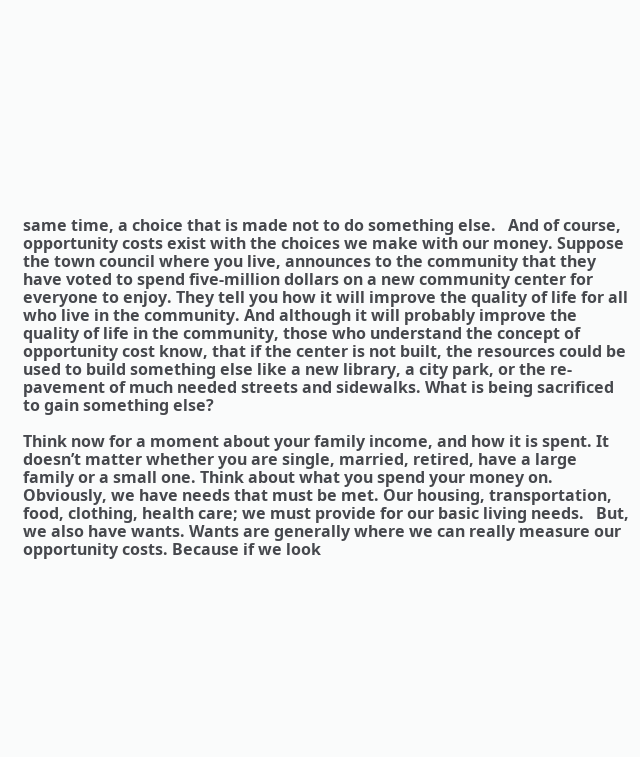same time, a choice that is made not to do something else.   And of course, opportunity costs exist with the choices we make with our money. Suppose the town council where you live, announces to the community that they have voted to spend five-million dollars on a new community center for everyone to enjoy. They tell you how it will improve the quality of life for all who live in the community. And although it will probably improve the quality of life in the community, those who understand the concept of opportunity cost know, that if the center is not built, the resources could be used to build something else like a new library, a city park, or the re-pavement of much needed streets and sidewalks. What is being sacrificed to gain something else?

Think now for a moment about your family income, and how it is spent. It doesn’t matter whether you are single, married, retired, have a large family or a small one. Think about what you spend your money on. Obviously, we have needs that must be met. Our housing, transportation, food, clothing, health care; we must provide for our basic living needs.   But, we also have wants. Wants are generally where we can really measure our opportunity costs. Because if we look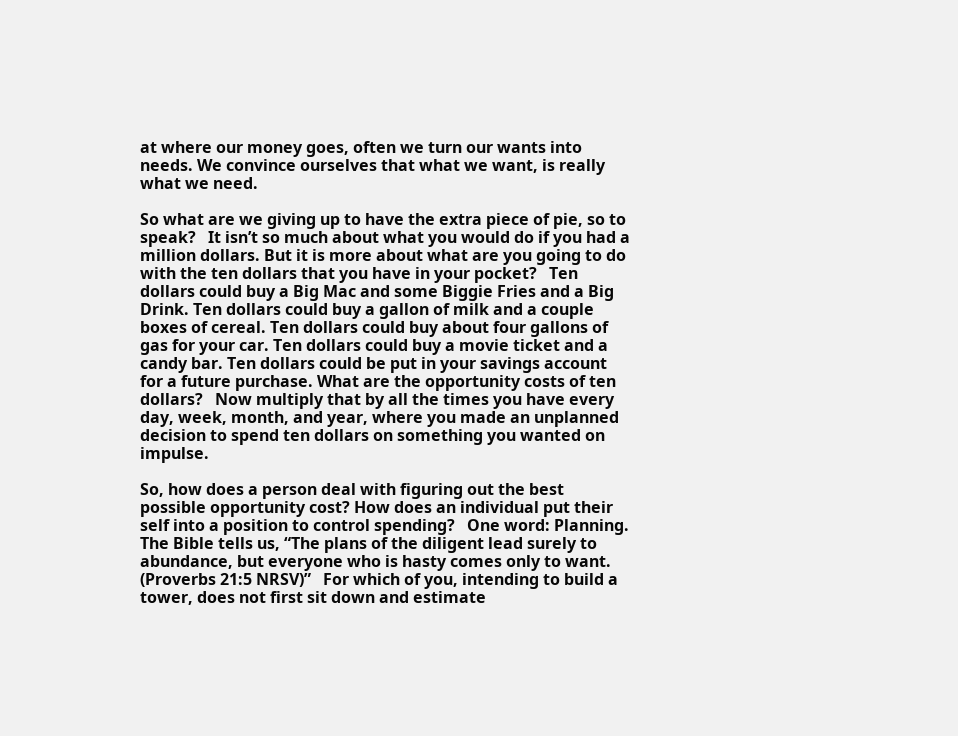at where our money goes, often we turn our wants into needs. We convince ourselves that what we want, is really what we need.

So what are we giving up to have the extra piece of pie, so to speak?   It isn’t so much about what you would do if you had a million dollars. But it is more about what are you going to do with the ten dollars that you have in your pocket?   Ten dollars could buy a Big Mac and some Biggie Fries and a Big Drink. Ten dollars could buy a gallon of milk and a couple boxes of cereal. Ten dollars could buy about four gallons of gas for your car. Ten dollars could buy a movie ticket and a candy bar. Ten dollars could be put in your savings account for a future purchase. What are the opportunity costs of ten dollars?   Now multiply that by all the times you have every day, week, month, and year, where you made an unplanned decision to spend ten dollars on something you wanted on impulse.

So, how does a person deal with figuring out the best possible opportunity cost? How does an individual put their self into a position to control spending?   One word: Planning. The Bible tells us, “The plans of the diligent lead surely to abundance, but everyone who is hasty comes only to want. (Proverbs 21:5 NRSV)”   For which of you, intending to build a tower, does not first sit down and estimate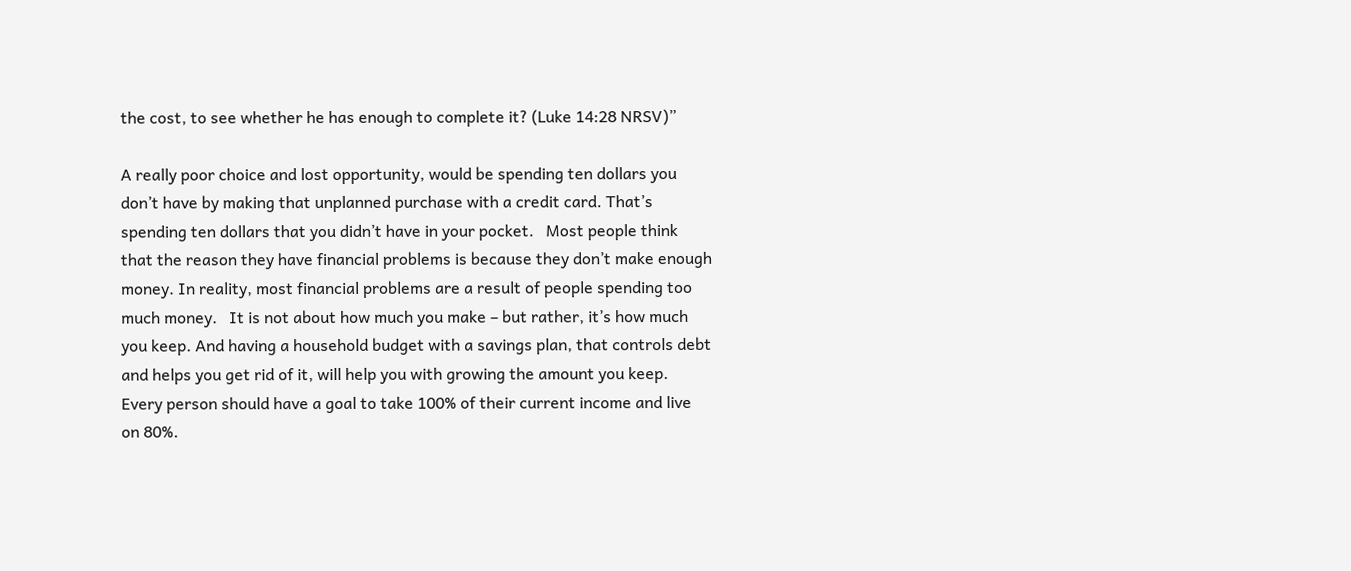the cost, to see whether he has enough to complete it? (Luke 14:28 NRSV)”

A really poor choice and lost opportunity, would be spending ten dollars you don’t have by making that unplanned purchase with a credit card. That’s spending ten dollars that you didn’t have in your pocket.   Most people think that the reason they have financial problems is because they don’t make enough money. In reality, most financial problems are a result of people spending too much money.   It is not about how much you make – but rather, it’s how much you keep. And having a household budget with a savings plan, that controls debt and helps you get rid of it, will help you with growing the amount you keep.   Every person should have a goal to take 100% of their current income and live on 80%.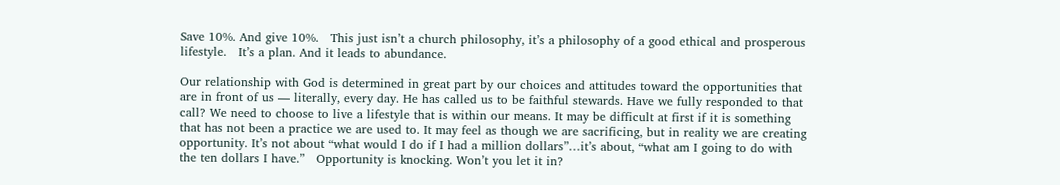Save 10%. And give 10%.   This just isn’t a church philosophy, it’s a philosophy of a good ethical and prosperous lifestyle.   It’s a plan. And it leads to abundance.

Our relationship with God is determined in great part by our choices and attitudes toward the opportunities that are in front of us — literally, every day. He has called us to be faithful stewards. Have we fully responded to that call? We need to choose to live a lifestyle that is within our means. It may be difficult at first if it is something that has not been a practice we are used to. It may feel as though we are sacrificing, but in reality we are creating opportunity. It’s not about “what would I do if I had a million dollars”…it’s about, “what am I going to do with the ten dollars I have.”   Opportunity is knocking. Won’t you let it in?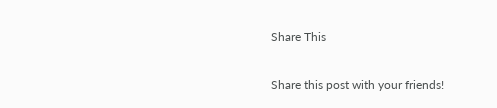Share This

Share this post with your friends!